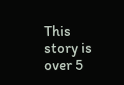This story is over 5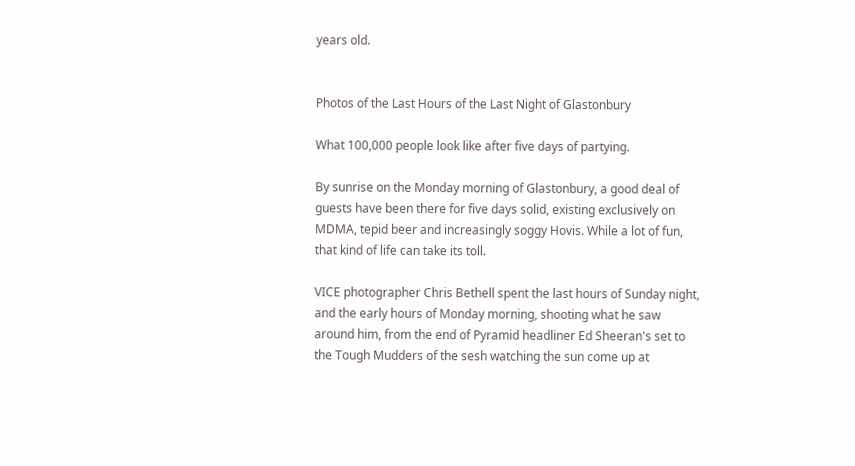years old.


Photos of the Last Hours of the Last Night of Glastonbury

What 100,000 people look like after five days of partying.

By sunrise on the Monday morning of Glastonbury, a good deal of guests have been there for five days solid, existing exclusively on MDMA, tepid beer and increasingly soggy Hovis. While a lot of fun, that kind of life can take its toll.

VICE photographer Chris Bethell spent the last hours of Sunday night, and the early hours of Monday morning, shooting what he saw around him, from the end of Pyramid headliner Ed Sheeran's set to the Tough Mudders of the sesh watching the sun come up at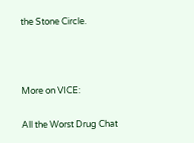the Stone Circle.



More on VICE:

All the Worst Drug Chat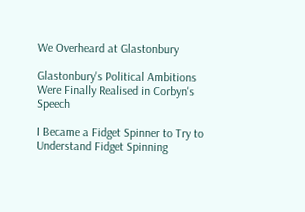We Overheard at Glastonbury

Glastonbury's Political Ambitions Were Finally Realised in Corbyn's Speech

I Became a Fidget Spinner to Try to Understand Fidget Spinning